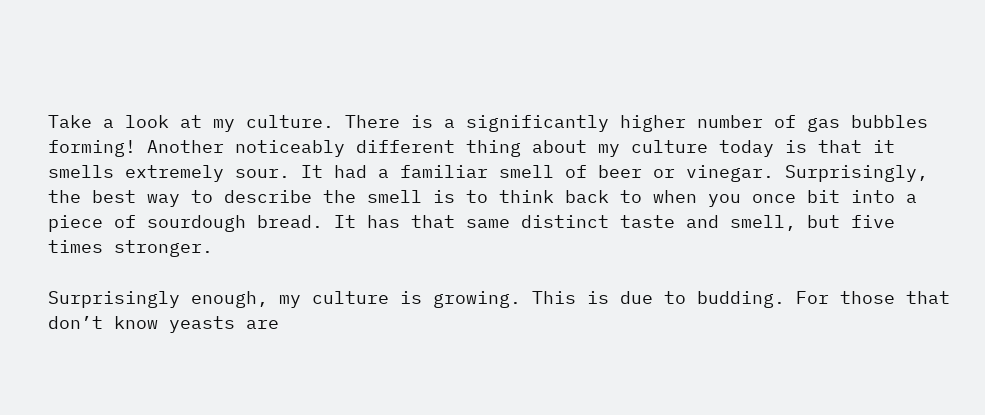Take a look at my culture. There is a significantly higher number of gas bubbles forming! Another noticeably different thing about my culture today is that it smells extremely sour. It had a familiar smell of beer or vinegar. Surprisingly, the best way to describe the smell is to think back to when you once bit into a piece of sourdough bread. It has that same distinct taste and smell, but five times stronger.

Surprisingly enough, my culture is growing. This is due to budding. For those that don’t know yeasts are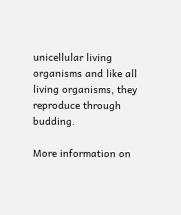unicellular living organisms and like all living organisms, they reproduce through budding.

More information on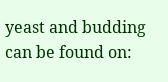yeast and budding can be found on: